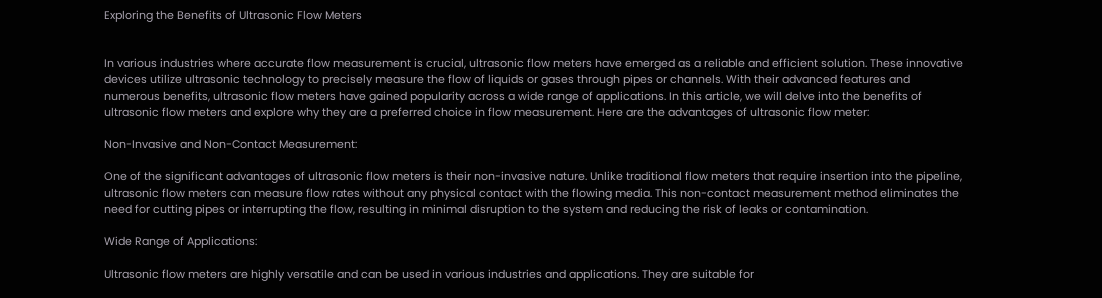Exploring the Benefits of Ultrasonic Flow Meters


In various industries where accurate flow measurement is crucial, ultrasonic flow meters have emerged as a reliable and efficient solution. These innovative devices utilize ultrasonic technology to precisely measure the flow of liquids or gases through pipes or channels. With their advanced features and numerous benefits, ultrasonic flow meters have gained popularity across a wide range of applications. In this article, we will delve into the benefits of ultrasonic flow meters and explore why they are a preferred choice in flow measurement. Here are the advantages of ultrasonic flow meter:

Non-Invasive and Non-Contact Measurement:

One of the significant advantages of ultrasonic flow meters is their non-invasive nature. Unlike traditional flow meters that require insertion into the pipeline, ultrasonic flow meters can measure flow rates without any physical contact with the flowing media. This non-contact measurement method eliminates the need for cutting pipes or interrupting the flow, resulting in minimal disruption to the system and reducing the risk of leaks or contamination.

Wide Range of Applications:

Ultrasonic flow meters are highly versatile and can be used in various industries and applications. They are suitable for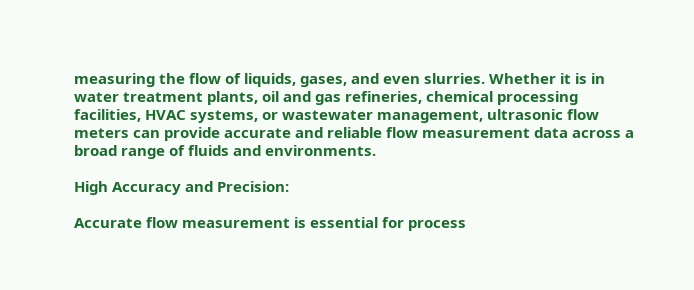measuring the flow of liquids, gases, and even slurries. Whether it is in water treatment plants, oil and gas refineries, chemical processing facilities, HVAC systems, or wastewater management, ultrasonic flow meters can provide accurate and reliable flow measurement data across a broad range of fluids and environments.

High Accuracy and Precision:

Accurate flow measurement is essential for process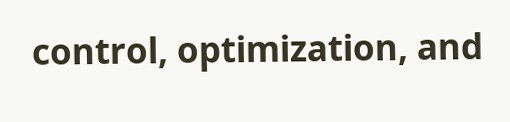control, optimization, and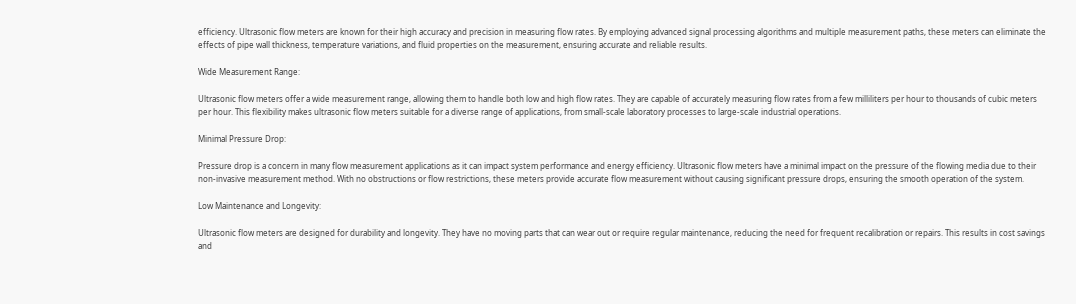efficiency. Ultrasonic flow meters are known for their high accuracy and precision in measuring flow rates. By employing advanced signal processing algorithms and multiple measurement paths, these meters can eliminate the effects of pipe wall thickness, temperature variations, and fluid properties on the measurement, ensuring accurate and reliable results.

Wide Measurement Range:

Ultrasonic flow meters offer a wide measurement range, allowing them to handle both low and high flow rates. They are capable of accurately measuring flow rates from a few milliliters per hour to thousands of cubic meters per hour. This flexibility makes ultrasonic flow meters suitable for a diverse range of applications, from small-scale laboratory processes to large-scale industrial operations.

Minimal Pressure Drop:

Pressure drop is a concern in many flow measurement applications as it can impact system performance and energy efficiency. Ultrasonic flow meters have a minimal impact on the pressure of the flowing media due to their non-invasive measurement method. With no obstructions or flow restrictions, these meters provide accurate flow measurement without causing significant pressure drops, ensuring the smooth operation of the system.

Low Maintenance and Longevity:

Ultrasonic flow meters are designed for durability and longevity. They have no moving parts that can wear out or require regular maintenance, reducing the need for frequent recalibration or repairs. This results in cost savings and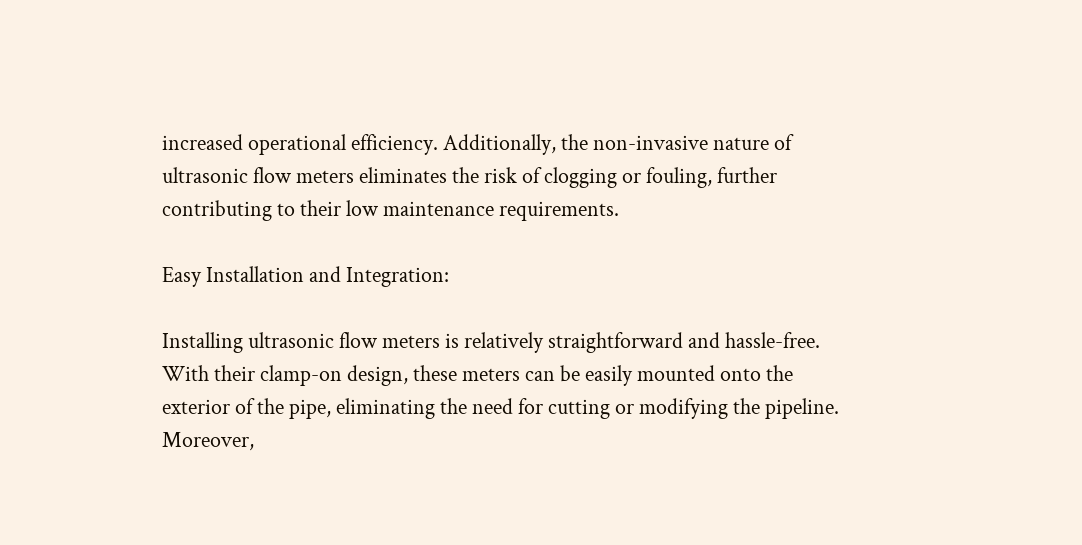increased operational efficiency. Additionally, the non-invasive nature of ultrasonic flow meters eliminates the risk of clogging or fouling, further contributing to their low maintenance requirements.

Easy Installation and Integration:

Installing ultrasonic flow meters is relatively straightforward and hassle-free. With their clamp-on design, these meters can be easily mounted onto the exterior of the pipe, eliminating the need for cutting or modifying the pipeline. Moreover,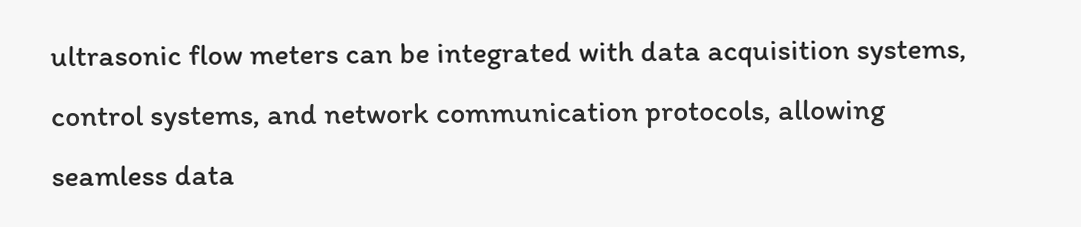ultrasonic flow meters can be integrated with data acquisition systems, control systems, and network communication protocols, allowing seamless data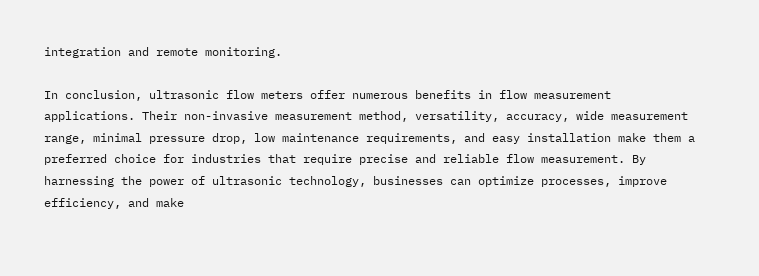integration and remote monitoring.

In conclusion, ultrasonic flow meters offer numerous benefits in flow measurement applications. Their non-invasive measurement method, versatility, accuracy, wide measurement range, minimal pressure drop, low maintenance requirements, and easy installation make them a preferred choice for industries that require precise and reliable flow measurement. By harnessing the power of ultrasonic technology, businesses can optimize processes, improve efficiency, and make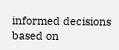informed decisions based on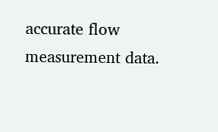accurate flow measurement data.